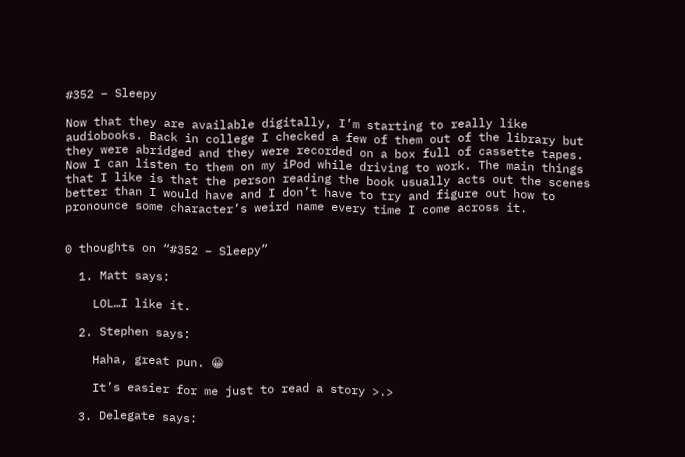#352 – Sleepy

Now that they are available digitally, I’m starting to really like audiobooks. Back in college I checked a few of them out of the library but they were abridged and they were recorded on a box full of cassette tapes. Now I can listen to them on my iPod while driving to work. The main things that I like is that the person reading the book usually acts out the scenes better than I would have and I don’t have to try and figure out how to pronounce some character’s weird name every time I come across it.


0 thoughts on “#352 – Sleepy”

  1. Matt says:

    LOL…I like it.

  2. Stephen says:

    Haha, great pun. 😀

    It’s easier for me just to read a story >.>

  3. Delegate says: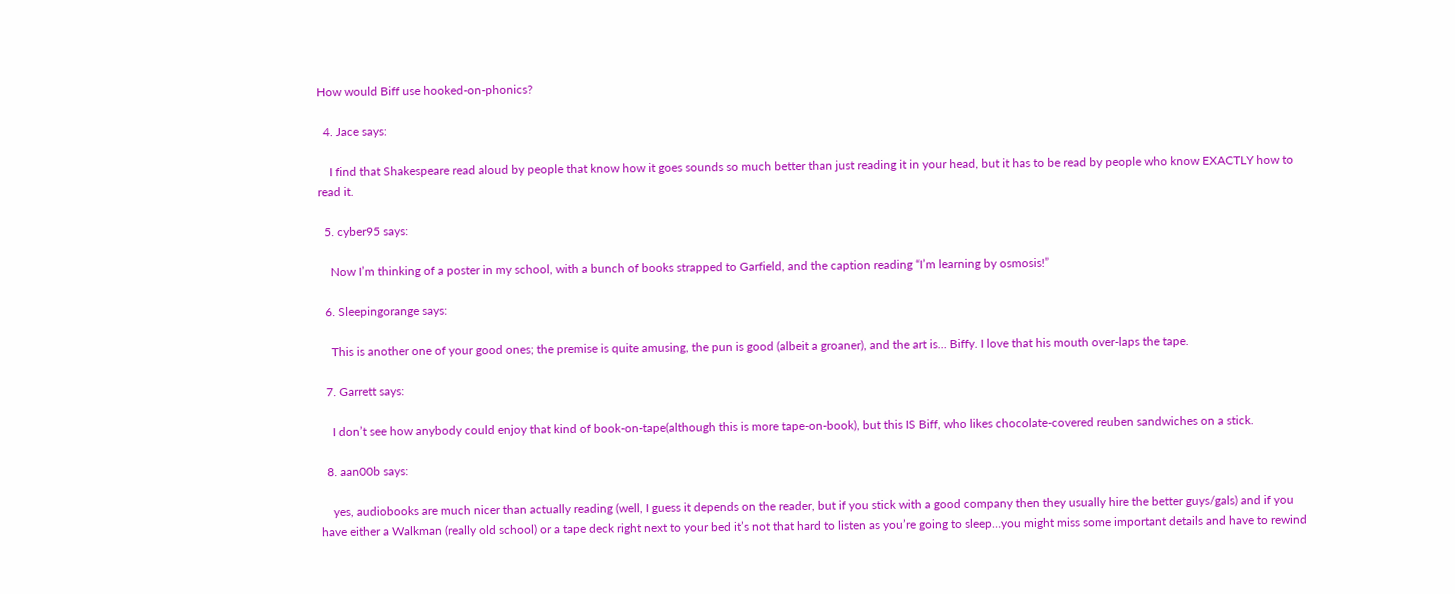How would Biff use hooked-on-phonics?

  4. Jace says:

    I find that Shakespeare read aloud by people that know how it goes sounds so much better than just reading it in your head, but it has to be read by people who know EXACTLY how to read it.

  5. cyber95 says:

    Now I’m thinking of a poster in my school, with a bunch of books strapped to Garfield, and the caption reading “I’m learning by osmosis!”

  6. Sleepingorange says:

    This is another one of your good ones; the premise is quite amusing, the pun is good (albeit a groaner), and the art is… Biffy. I love that his mouth over-laps the tape.

  7. Garrett says:

    I don’t see how anybody could enjoy that kind of book-on-tape(although this is more tape-on-book), but this IS Biff, who likes chocolate-covered reuben sandwiches on a stick.

  8. aan00b says:

    yes, audiobooks are much nicer than actually reading (well, I guess it depends on the reader, but if you stick with a good company then they usually hire the better guys/gals) and if you have either a Walkman (really old school) or a tape deck right next to your bed it’s not that hard to listen as you’re going to sleep…you might miss some important details and have to rewind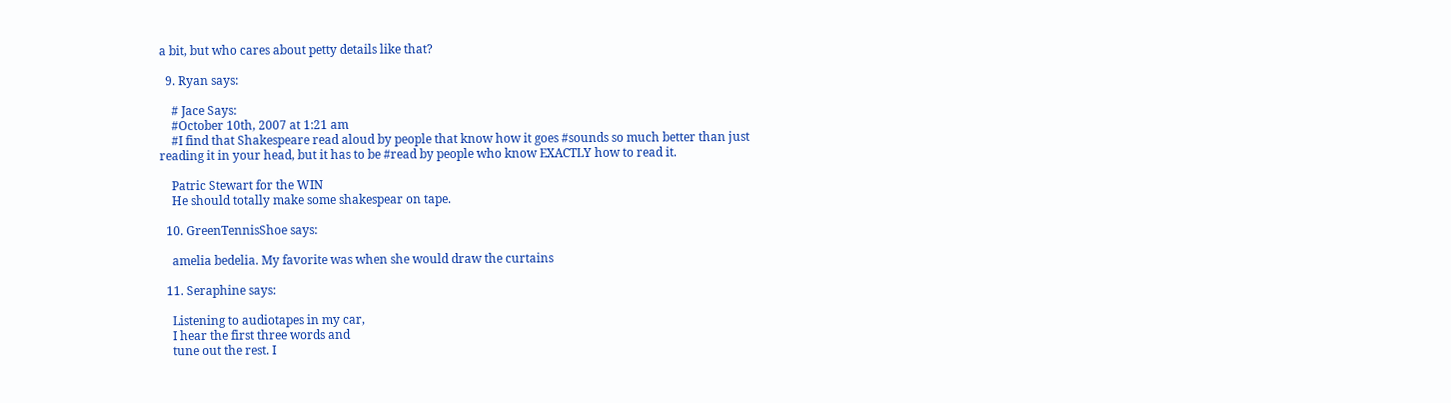a bit, but who cares about petty details like that?

  9. Ryan says:

    # Jace Says:
    #October 10th, 2007 at 1:21 am
    #I find that Shakespeare read aloud by people that know how it goes #sounds so much better than just reading it in your head, but it has to be #read by people who know EXACTLY how to read it.

    Patric Stewart for the WIN
    He should totally make some shakespear on tape.

  10. GreenTennisShoe says:

    amelia bedelia. My favorite was when she would draw the curtains

  11. Seraphine says:

    Listening to audiotapes in my car,
    I hear the first three words and
    tune out the rest. I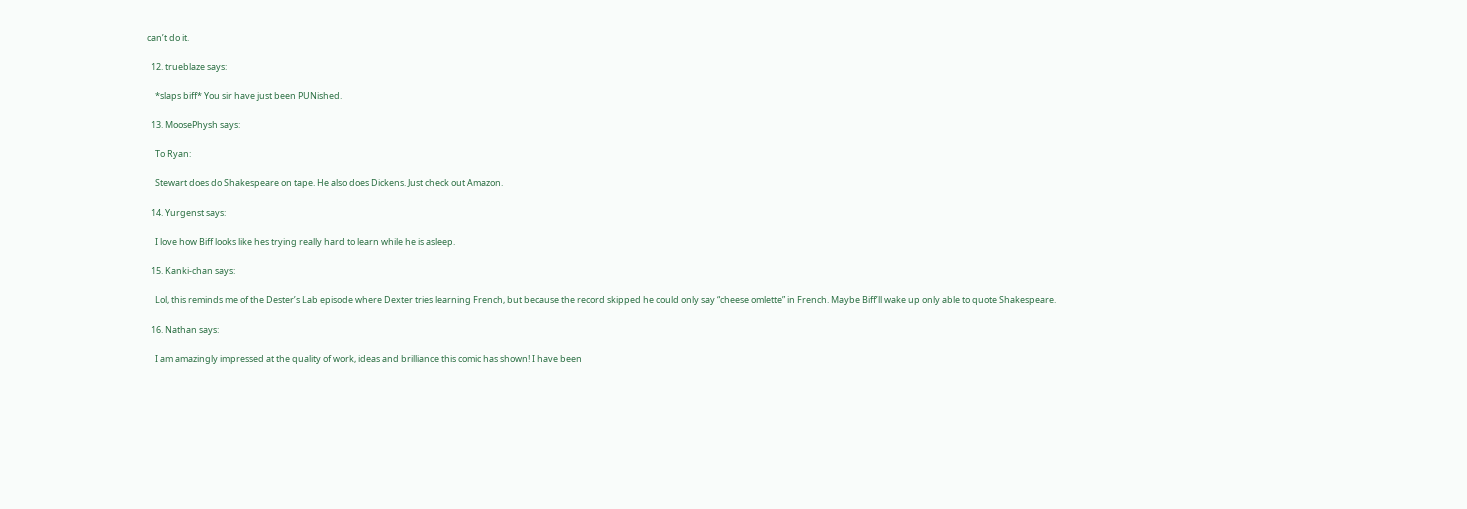can’t do it.

  12. trueblaze says:

    *slaps biff* You sir have just been PUNished.

  13. MoosePhysh says:

    To Ryan:

    Stewart does do Shakespeare on tape. He also does Dickens. Just check out Amazon.

  14. Yurgenst says:

    I love how Biff looks like hes trying really hard to learn while he is asleep.

  15. Kanki-chan says:

    Lol, this reminds me of the Dester’s Lab episode where Dexter tries learning French, but because the record skipped he could only say “cheese omlette” in French. Maybe Biff’ll wake up only able to quote Shakespeare.

  16. Nathan says:

    I am amazingly impressed at the quality of work, ideas and brilliance this comic has shown! I have been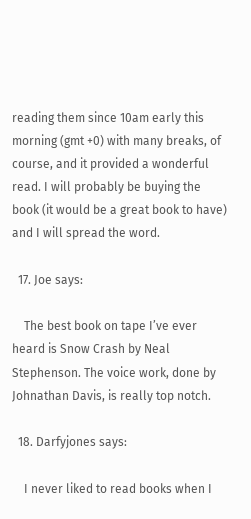reading them since 10am early this morning (gmt +0) with many breaks, of course, and it provided a wonderful read. I will probably be buying the book (it would be a great book to have) and I will spread the word.

  17. Joe says:

    The best book on tape I’ve ever heard is Snow Crash by Neal Stephenson. The voice work, done by Johnathan Davis, is really top notch.

  18. Darfyjones says:

    I never liked to read books when I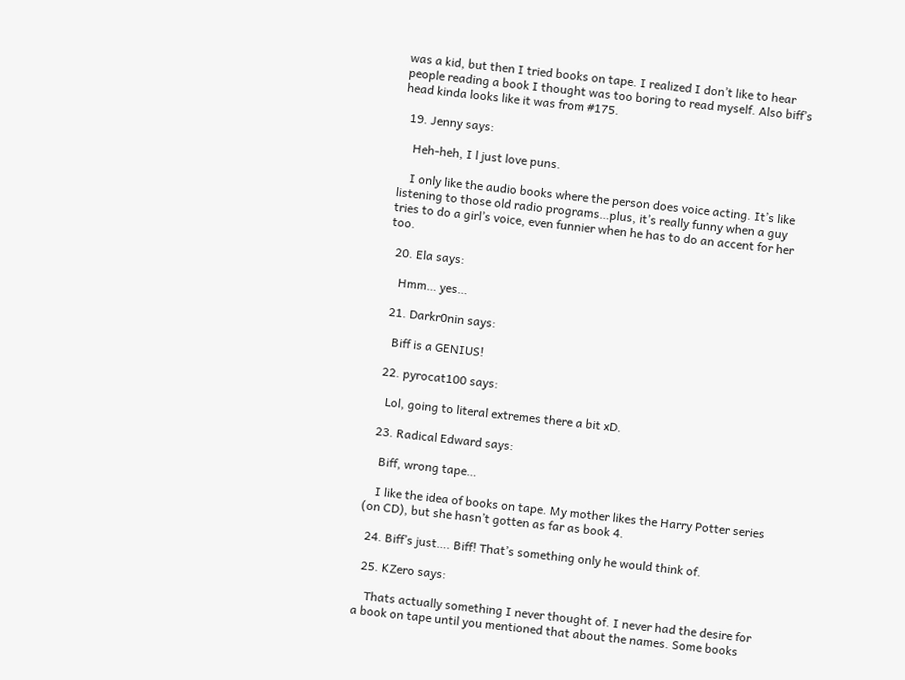was a kid, but then I tried books on tape. I realized I don’t like to hear people reading a book I thought was too boring to read myself. Also biff’s head kinda looks like it was from #175.

  19. Jenny says:

    Heh-heh, I l just love puns.

    I only like the audio books where the person does voice acting. It’s like listening to those old radio programs…plus, it’s really funny when a guy tries to do a girl’s voice, even funnier when he has to do an accent for her too.

  20. Ela says:

    Hmm… yes…

  21. Darkr0nin says:

    Biff is a GENIUS!

  22. pyrocat100 says:

    Lol, going to literal extremes there a bit xD.

  23. Radical Edward says:

    Biff, wrong tape…

    I like the idea of books on tape. My mother likes the Harry Potter series (on CD), but she hasn’t gotten as far as book 4.

  24. Biff’s just…. Biff! That’s something only he would think of.

  25. KZero says:

    Thats actually something I never thought of. I never had the desire for a book on tape until you mentioned that about the names. Some books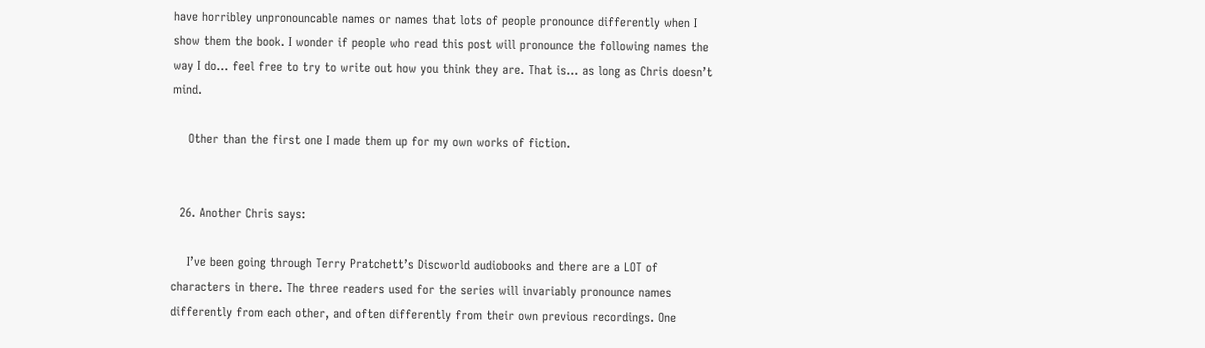have horribley unpronouncable names or names that lots of people pronounce differently when I show them the book. I wonder if people who read this post will pronounce the following names the way I do… feel free to try to write out how you think they are. That is… as long as Chris doesn’t mind.

    Other than the first one I made them up for my own works of fiction.


  26. Another Chris says:

    I’ve been going through Terry Pratchett’s Discworld audiobooks and there are a LOT of characters in there. The three readers used for the series will invariably pronounce names differently from each other, and often differently from their own previous recordings. One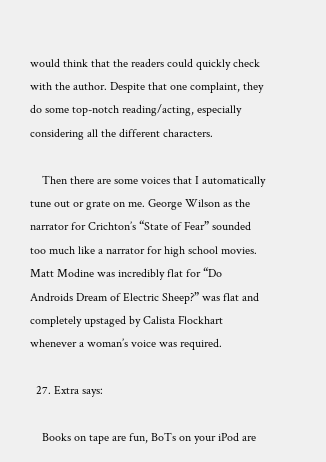would think that the readers could quickly check with the author. Despite that one complaint, they do some top-notch reading/acting, especially considering all the different characters.

    Then there are some voices that I automatically tune out or grate on me. George Wilson as the narrator for Crichton’s “State of Fear” sounded too much like a narrator for high school movies. Matt Modine was incredibly flat for “Do Androids Dream of Electric Sheep?” was flat and completely upstaged by Calista Flockhart whenever a woman’s voice was required.

  27. Extra says:

    Books on tape are fun, BoTs on your iPod are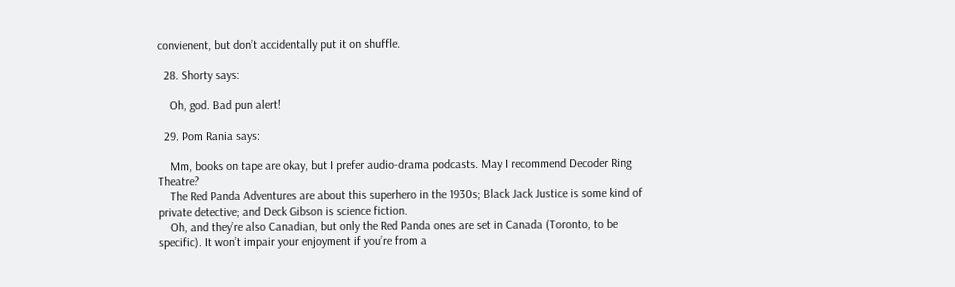convienent, but don’t accidentally put it on shuffle.

  28. Shorty says:

    Oh, god. Bad pun alert!

  29. Pom Rania says:

    Mm, books on tape are okay, but I prefer audio-drama podcasts. May I recommend Decoder Ring Theatre?
    The Red Panda Adventures are about this superhero in the 1930s; Black Jack Justice is some kind of private detective; and Deck Gibson is science fiction.
    Oh, and they’re also Canadian, but only the Red Panda ones are set in Canada (Toronto, to be specific). It won’t impair your enjoyment if you’re from a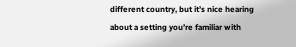different country, but it’s nice hearing about a setting you’re familiar with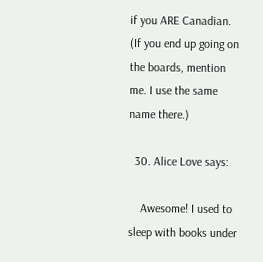if you ARE Canadian. (If you end up going on the boards, mention me. I use the same name there.)

  30. Alice Love says:

    Awesome! I used to sleep with books under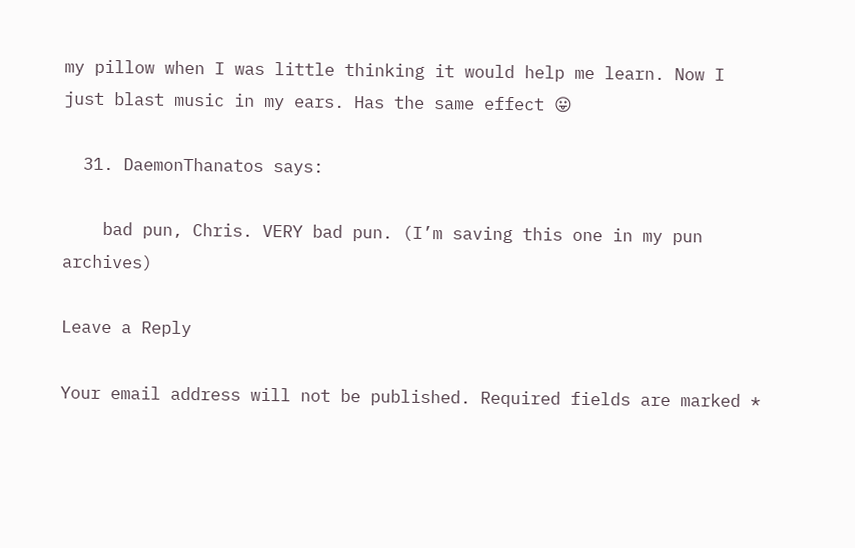my pillow when I was little thinking it would help me learn. Now I just blast music in my ears. Has the same effect 😛

  31. DaemonThanatos says:

    bad pun, Chris. VERY bad pun. (I’m saving this one in my pun archives)

Leave a Reply

Your email address will not be published. Required fields are marked *